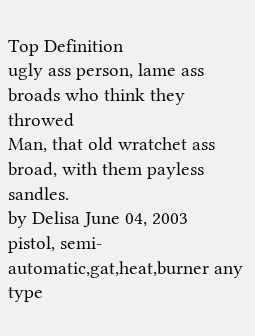Top Definition
ugly ass person, lame ass broads who think they throwed
Man, that old wratchet ass broad, with them payless sandles.
by Delisa June 04, 2003
pistol, semi-automatic,gat,heat,burner any type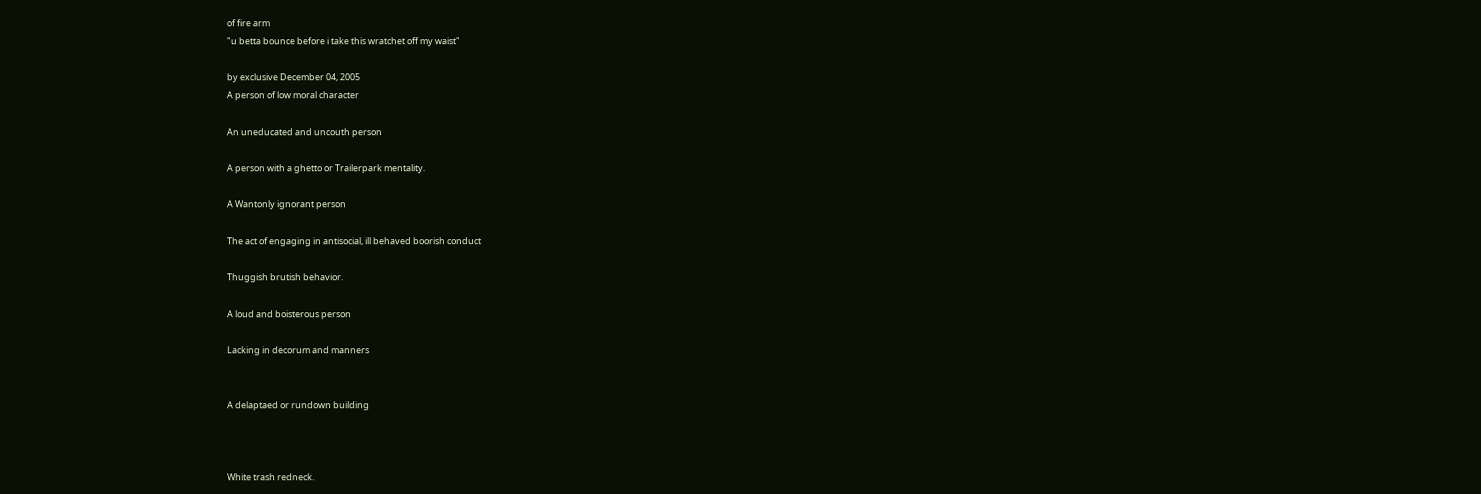of fire arm
"u betta bounce before i take this wratchet off my waist"

by exclusive December 04, 2005
A person of low moral character

An uneducated and uncouth person

A person with a ghetto or Trailerpark mentality.

A Wantonly ignorant person

The act of engaging in antisocial, ill behaved boorish conduct

Thuggish brutish behavior.

A loud and boisterous person

Lacking in decorum and manners


A delaptaed or rundown building



White trash redneck.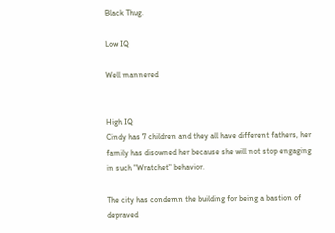Black Thug.

Low IQ

Well mannered


High IQ
Cindy has 7 children and they all have different fathers, her family has disowned her because she will not stop engaging in such "Wratchet" behavior.

The city has condemn the building for being a bastion of depraved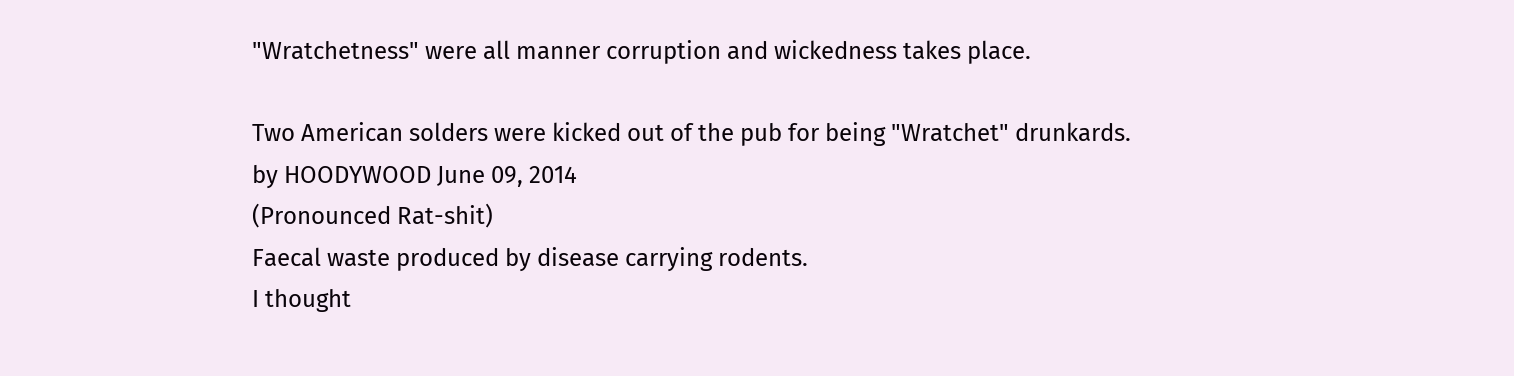"Wratchetness" were all manner corruption and wickedness takes place.

Two American solders were kicked out of the pub for being "Wratchet" drunkards.
by HOODYWOOD June 09, 2014
(Pronounced Rat-shit)
Faecal waste produced by disease carrying rodents.
I thought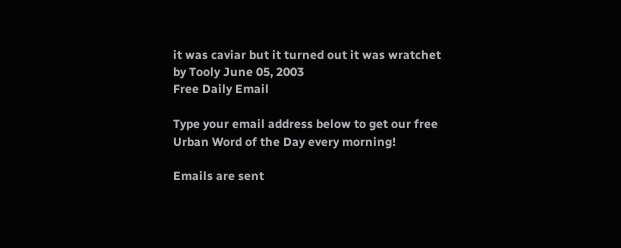it was caviar but it turned out it was wratchet
by Tooly June 05, 2003
Free Daily Email

Type your email address below to get our free Urban Word of the Day every morning!

Emails are sent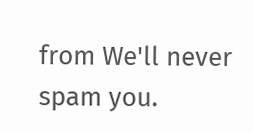from We'll never spam you.